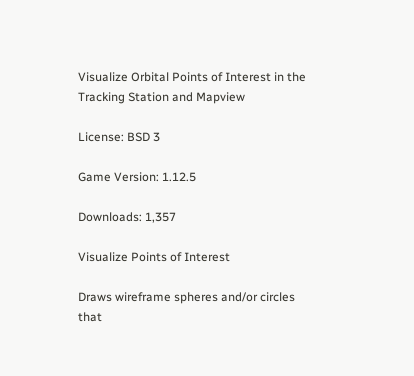Visualize Orbital Points of Interest in the Tracking Station and Mapview

License: BSD 3

Game Version: 1.12.5

Downloads: 1,357

Visualize Points of Interest

Draws wireframe spheres and/or circles that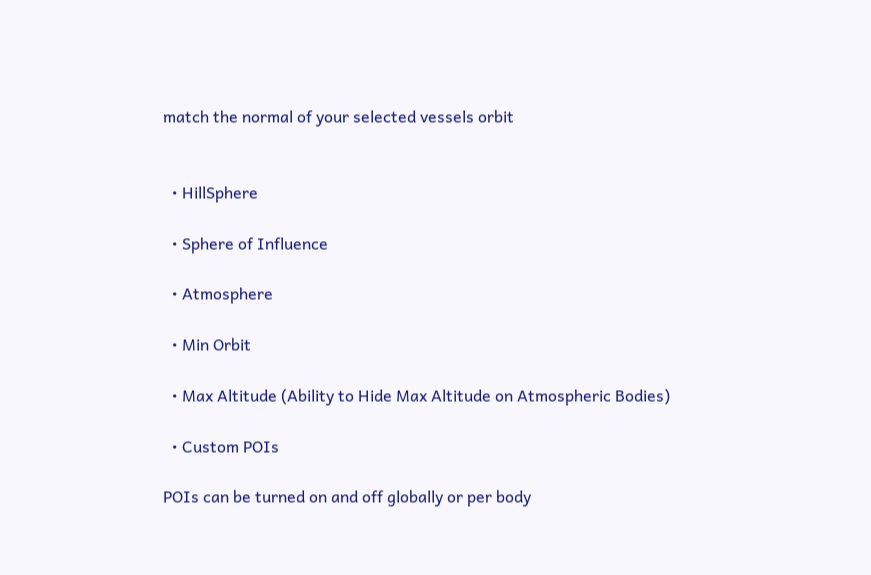match the normal of your selected vessels orbit


  • HillSphere

  • Sphere of Influence

  • Atmosphere

  • Min Orbit

  • Max Altitude (Ability to Hide Max Altitude on Atmospheric Bodies)

  • Custom POIs

POIs can be turned on and off globally or per body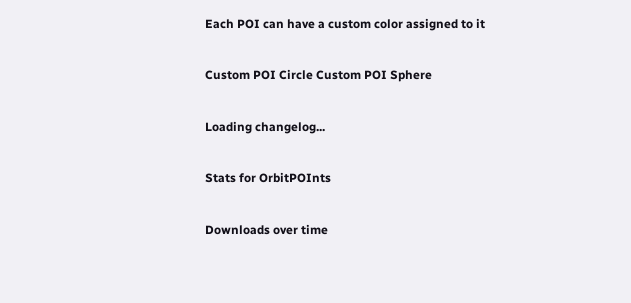Each POI can have a custom color assigned to it

Custom POI Circle Custom POI Sphere

Loading changelog...

Stats for OrbitPOInts

Downloads over time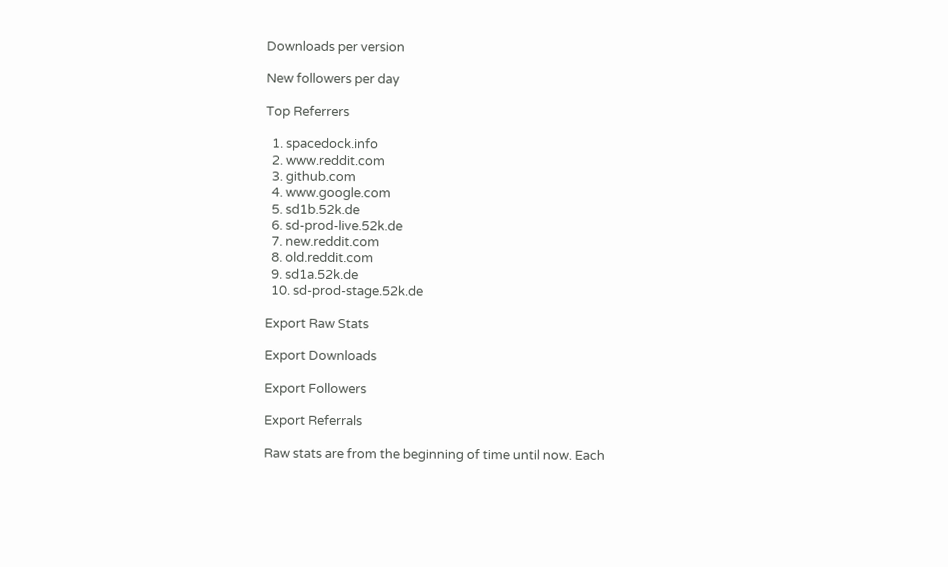Downloads per version

New followers per day

Top Referrers

  1. spacedock.info
  2. www.reddit.com
  3. github.com
  4. www.google.com
  5. sd1b.52k.de
  6. sd-prod-live.52k.de
  7. new.reddit.com
  8. old.reddit.com
  9. sd1a.52k.de
  10. sd-prod-stage.52k.de

Export Raw Stats

Export Downloads

Export Followers

Export Referrals

Raw stats are from the beginning of time until now. Each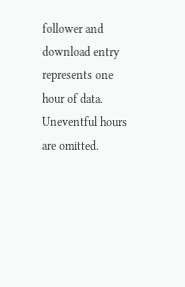follower and download entry represents one hour of data. Uneventful hours are omitted.